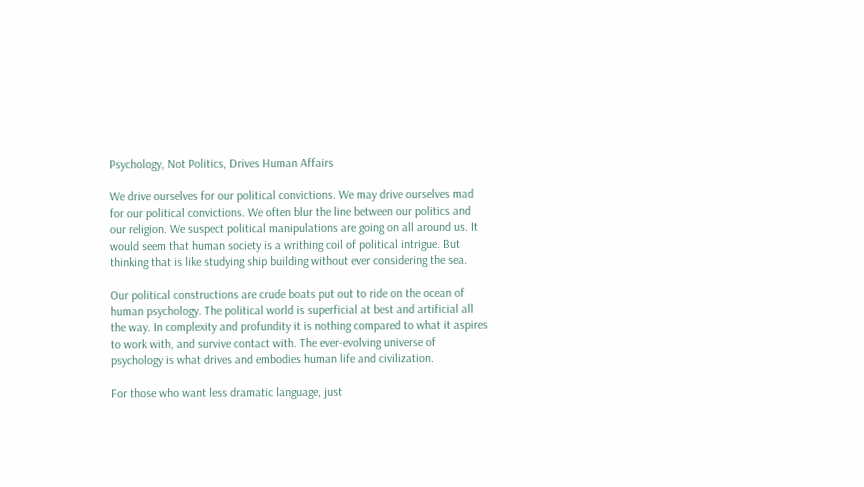Psychology, Not Politics, Drives Human Affairs

We drive ourselves for our political convictions. We may drive ourselves mad for our political convictions. We often blur the line between our politics and our religion. We suspect political manipulations are going on all around us. It would seem that human society is a writhing coil of political intrigue. But thinking that is like studying ship building without ever considering the sea.

Our political constructions are crude boats put out to ride on the ocean of human psychology. The political world is superficial at best and artificial all the way. In complexity and profundity it is nothing compared to what it aspires to work with, and survive contact with. The ever-evolving universe of psychology is what drives and embodies human life and civilization.

For those who want less dramatic language, just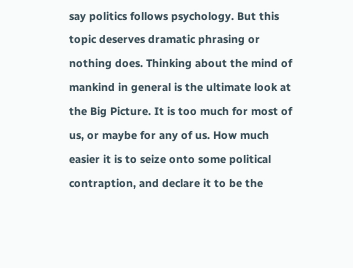say politics follows psychology. But this topic deserves dramatic phrasing or nothing does. Thinking about the mind of mankind in general is the ultimate look at the Big Picture. It is too much for most of us, or maybe for any of us. How much easier it is to seize onto some political contraption, and declare it to be the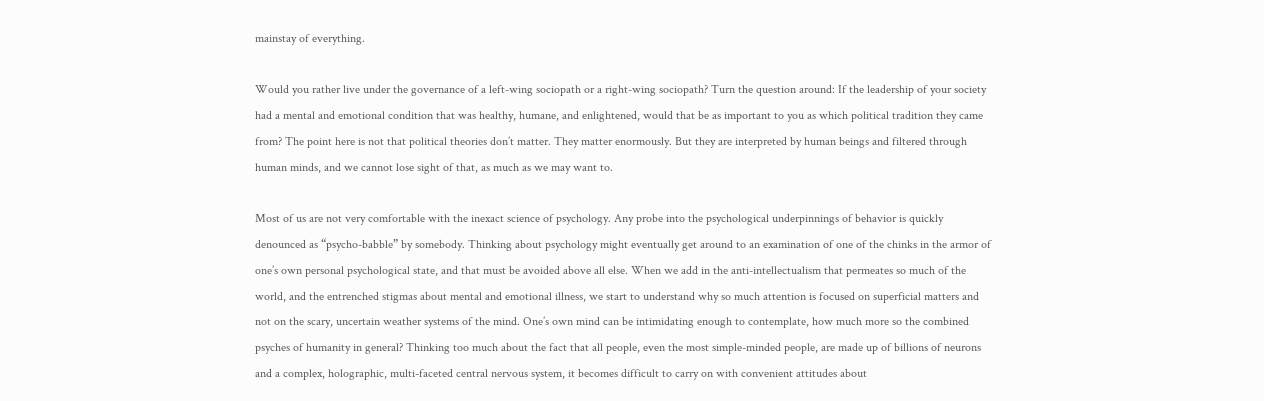mainstay of everything.

Would you rather live under the governance of a left-wing sociopath or a right-wing sociopath? Turn the question around: If the leadership of your society had a mental and emotional condition that was healthy, humane, and enlightened, would that be as important to you as which political tradition they came from? The point here is not that political theories don’t matter. They matter enormously. But they are interpreted by human beings and filtered through human minds, and we cannot lose sight of that, as much as we may want to.

Most of us are not very comfortable with the inexact science of psychology. Any probe into the psychological underpinnings of behavior is quickly denounced as “psycho-babble” by somebody. Thinking about psychology might eventually get around to an examination of one of the chinks in the armor of one’s own personal psychological state, and that must be avoided above all else. When we add in the anti-intellectualism that permeates so much of the world, and the entrenched stigmas about mental and emotional illness, we start to understand why so much attention is focused on superficial matters and not on the scary, uncertain weather systems of the mind. One’s own mind can be intimidating enough to contemplate, how much more so the combined psyches of humanity in general? Thinking too much about the fact that all people, even the most simple-minded people, are made up of billions of neurons and a complex, holographic, multi-faceted central nervous system, it becomes difficult to carry on with convenient attitudes about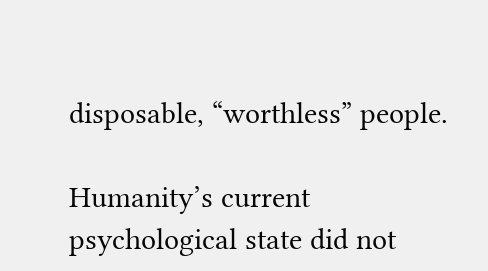disposable, “worthless” people.

Humanity’s current psychological state did not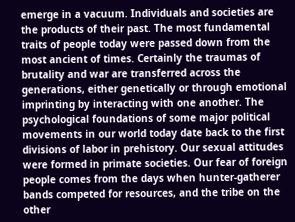emerge in a vacuum. Individuals and societies are the products of their past. The most fundamental traits of people today were passed down from the most ancient of times. Certainly the traumas of brutality and war are transferred across the generations, either genetically or through emotional imprinting by interacting with one another. The psychological foundations of some major political movements in our world today date back to the first divisions of labor in prehistory. Our sexual attitudes were formed in primate societies. Our fear of foreign people comes from the days when hunter-gatherer bands competed for resources, and the tribe on the other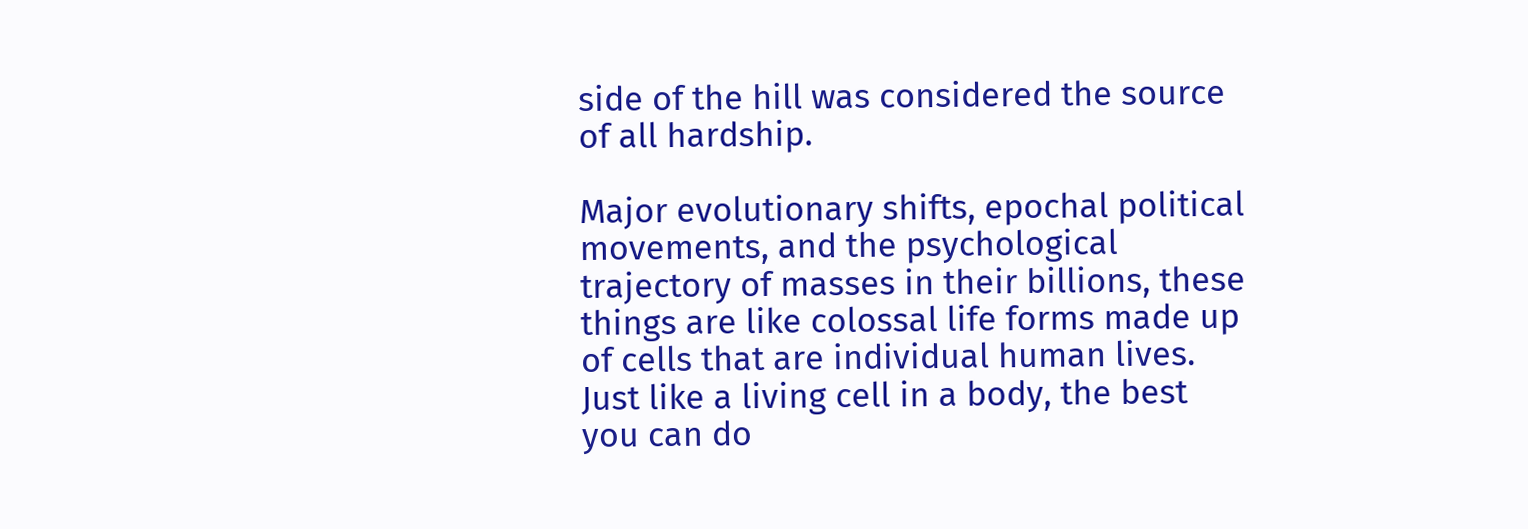side of the hill was considered the source of all hardship.

Major evolutionary shifts, epochal political movements, and the psychological trajectory of masses in their billions, these things are like colossal life forms made up of cells that are individual human lives. Just like a living cell in a body, the best you can do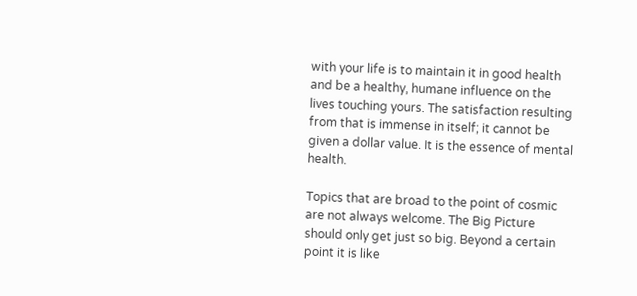with your life is to maintain it in good health and be a healthy, humane influence on the lives touching yours. The satisfaction resulting from that is immense in itself; it cannot be given a dollar value. It is the essence of mental health.

Topics that are broad to the point of cosmic are not always welcome. The Big Picture should only get just so big. Beyond a certain point it is like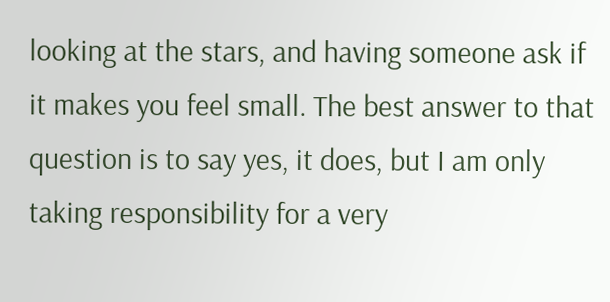looking at the stars, and having someone ask if it makes you feel small. The best answer to that question is to say yes, it does, but I am only taking responsibility for a very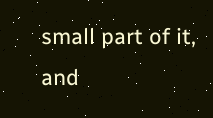small part of it, and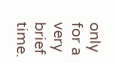only for a very brief time.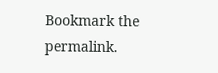Bookmark the permalink.